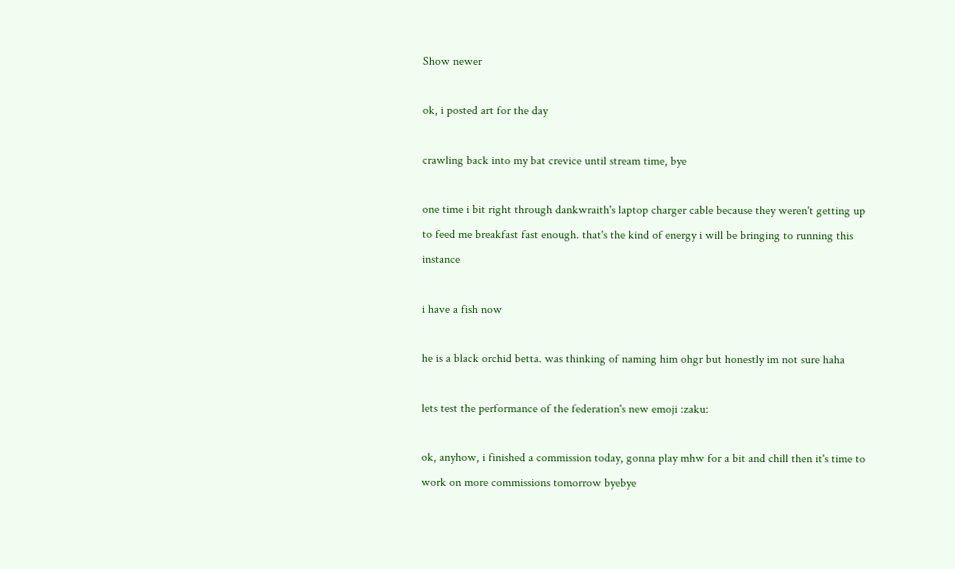Show newer

ok, i posted art for the day

crawling back into my bat crevice until stream time, bye

one time i bit right through dankwraith's laptop charger cable because they weren't getting up to feed me breakfast fast enough. that's the kind of energy i will be bringing to running this instance

i have a fish now

he is a black orchid betta. was thinking of naming him ohgr but honestly im not sure haha

lets test the performance of the federation's new emoji :zaku:

ok, anyhow, i finished a commission today, gonna play mhw for a bit and chill then it's time to work on more commissions tomorrow byebye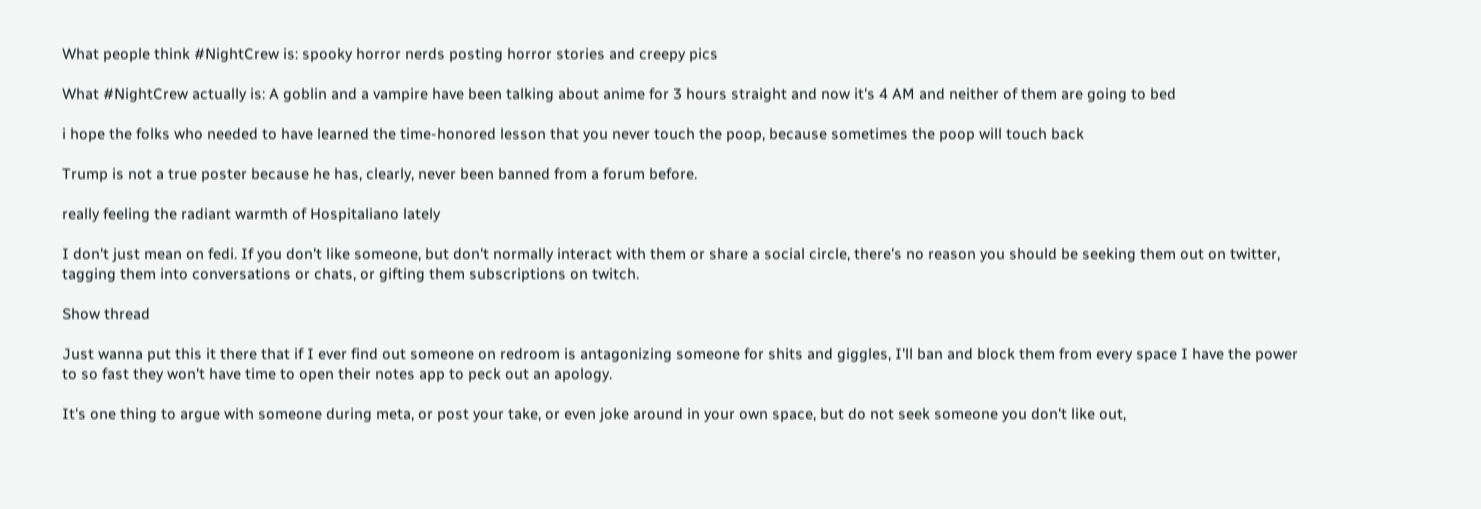What people think #NightCrew is: spooky horror nerds posting horror stories and creepy pics

What #NightCrew actually is: A goblin and a vampire have been talking about anime for 3 hours straight and now it's 4 AM and neither of them are going to bed

i hope the folks who needed to have learned the time-honored lesson that you never touch the poop, because sometimes the poop will touch back

Trump is not a true poster because he has, clearly, never been banned from a forum before.

really feeling the radiant warmth of Hospitaliano lately

I don't just mean on fedi. If you don't like someone, but don't normally interact with them or share a social circle, there's no reason you should be seeking them out on twitter, tagging them into conversations or chats, or gifting them subscriptions on twitch.

Show thread

Just wanna put this it there that if I ever find out someone on redroom is antagonizing someone for shits and giggles, I'll ban and block them from every space I have the power to so fast they won't have time to open their notes app to peck out an apology.

It's one thing to argue with someone during meta, or post your take, or even joke around in your own space, but do not seek someone you don't like out,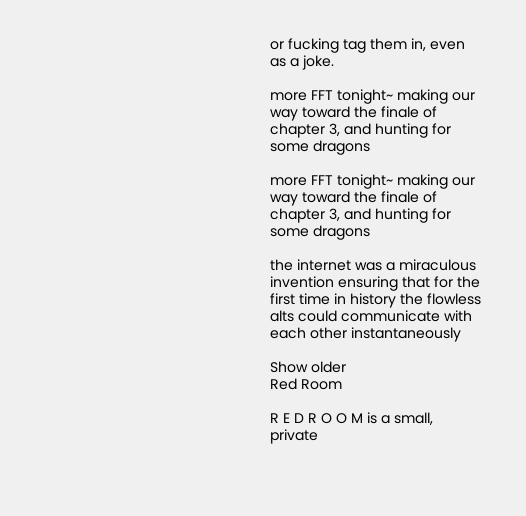or fucking tag them in, even as a joke.

more FFT tonight~ making our way toward the finale of chapter 3, and hunting for some dragons

more FFT tonight~ making our way toward the finale of chapter 3, and hunting for some dragons

the internet was a miraculous invention ensuring that for the first time in history the flowless alts could communicate with each other instantaneously

Show older
Red Room

R E D R O O M is a small, private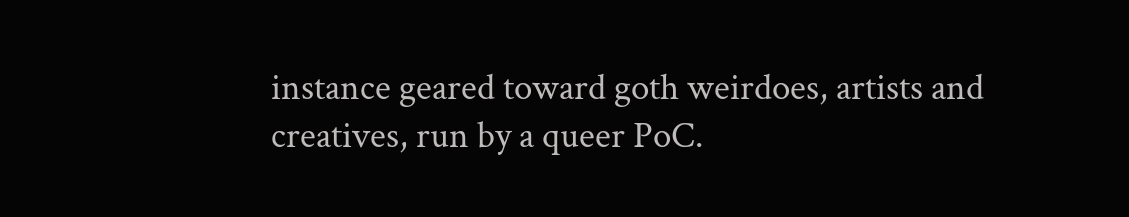instance geared toward goth weirdoes, artists and creatives, run by a queer PoC.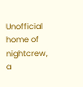Unofficial home of nightcrew, a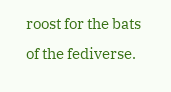roost for the bats of the fediverse.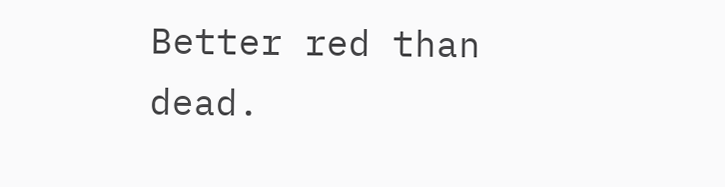Better red than dead.